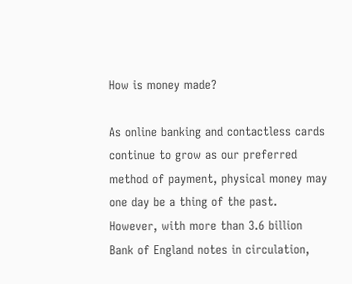How is money made?

As online banking and contactless cards continue to grow as our preferred method of payment, physical money may one day be a thing of the past. However, with more than 3.6 billion Bank of England notes in circulation,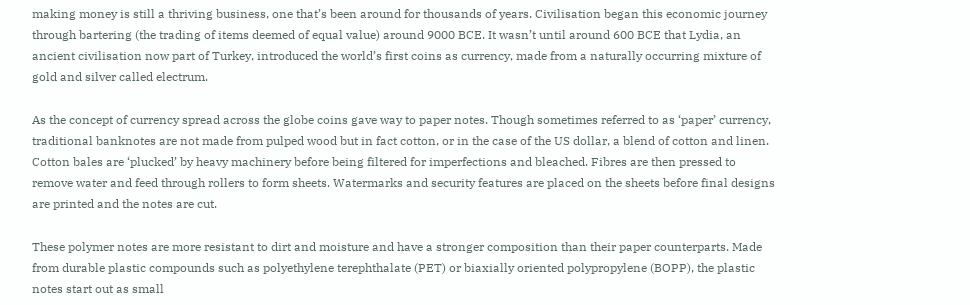making money is still a thriving business, one that’s been around for thousands of years. Civilisation began this economic journey through bartering (the trading of items deemed of equal value) around 9000 BCE. It wasn’t until around 600 BCE that Lydia, an ancient civilisation now part of Turkey, introduced the world’s first coins as currency, made from a naturally occurring mixture of gold and silver called electrum.

As the concept of currency spread across the globe coins gave way to paper notes. Though sometimes referred to as ‘paper’ currency, traditional banknotes are not made from pulped wood but in fact cotton, or in the case of the US dollar, a blend of cotton and linen. Cotton bales are ‘plucked’ by heavy machinery before being filtered for imperfections and bleached. Fibres are then pressed to remove water and feed through rollers to form sheets. Watermarks and security features are placed on the sheets before final designs are printed and the notes are cut.

These polymer notes are more resistant to dirt and moisture and have a stronger composition than their paper counterparts. Made from durable plastic compounds such as polyethylene terephthalate (PET) or biaxially oriented polypropylene (BOPP), the plastic notes start out as small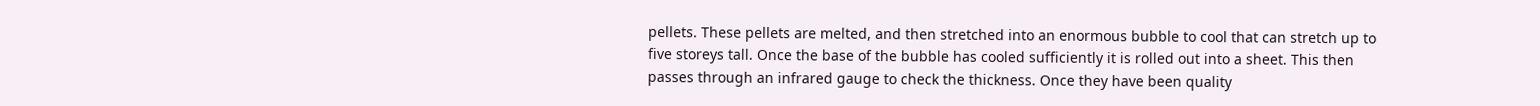pellets. These pellets are melted, and then stretched into an enormous bubble to cool that can stretch up to five storeys tall. Once the base of the bubble has cooled sufficiently it is rolled out into a sheet. This then passes through an infrared gauge to check the thickness. Once they have been quality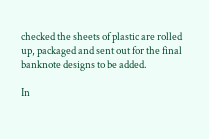checked the sheets of plastic are rolled up, packaged and sent out for the final banknote designs to be added.

In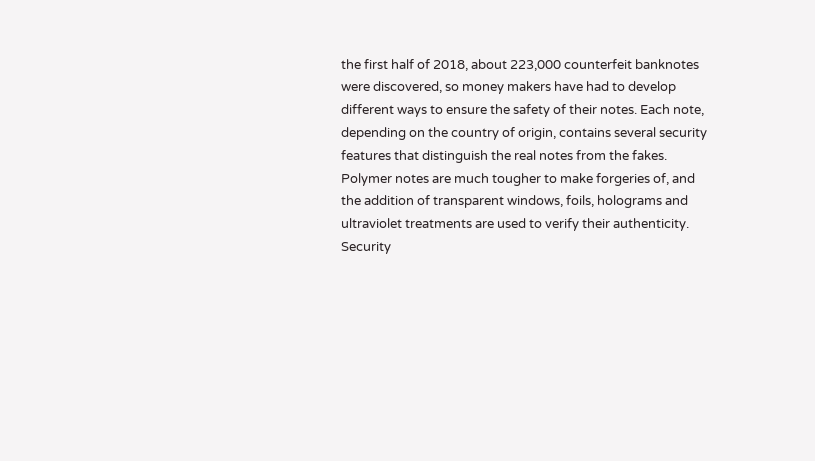the first half of 2018, about 223,000 counterfeit banknotes were discovered, so money makers have had to develop different ways to ensure the safety of their notes. Each note, depending on the country of origin, contains several security features that distinguish the real notes from the fakes. Polymer notes are much tougher to make forgeries of, and the addition of transparent windows, foils, holograms and ultraviolet treatments are used to verify their authenticity. Security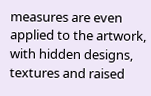measures are even applied to the artwork, with hidden designs, textures and raised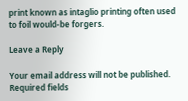print known as intaglio printing often used to foil would-be forgers.

Leave a Reply

Your email address will not be published. Required fields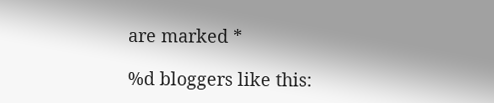are marked *

%d bloggers like this: